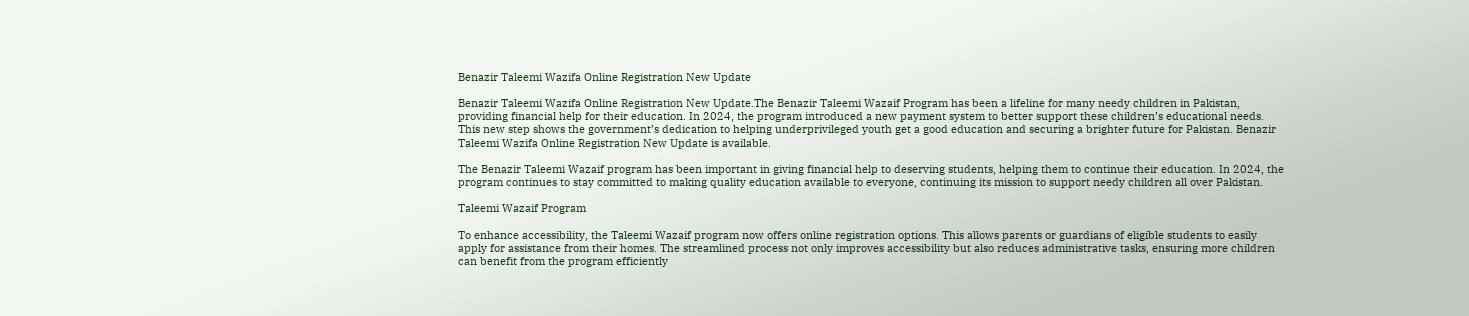Benazir Taleemi Wazifa Online Registration New Update

Benazir Taleemi Wazifa Online Registration New Update.The Benazir Taleemi Wazaif Program has been a lifeline for many needy children in Pakistan, providing financial help for their education. In 2024, the program introduced a new payment system to better support these children’s educational needs. This new step shows the government’s dedication to helping underprivileged youth get a good education and securing a brighter future for Pakistan. Benazir Taleemi Wazifa Online Registration New Update is available.

The Benazir Taleemi Wazaif program has been important in giving financial help to deserving students, helping them to continue their education. In 2024, the program continues to stay committed to making quality education available to everyone, continuing its mission to support needy children all over Pakistan.

Taleemi Wazaif Program

To enhance accessibility, the Taleemi Wazaif program now offers online registration options. This allows parents or guardians of eligible students to easily apply for assistance from their homes. The streamlined process not only improves accessibility but also reduces administrative tasks, ensuring more children can benefit from the program efficiently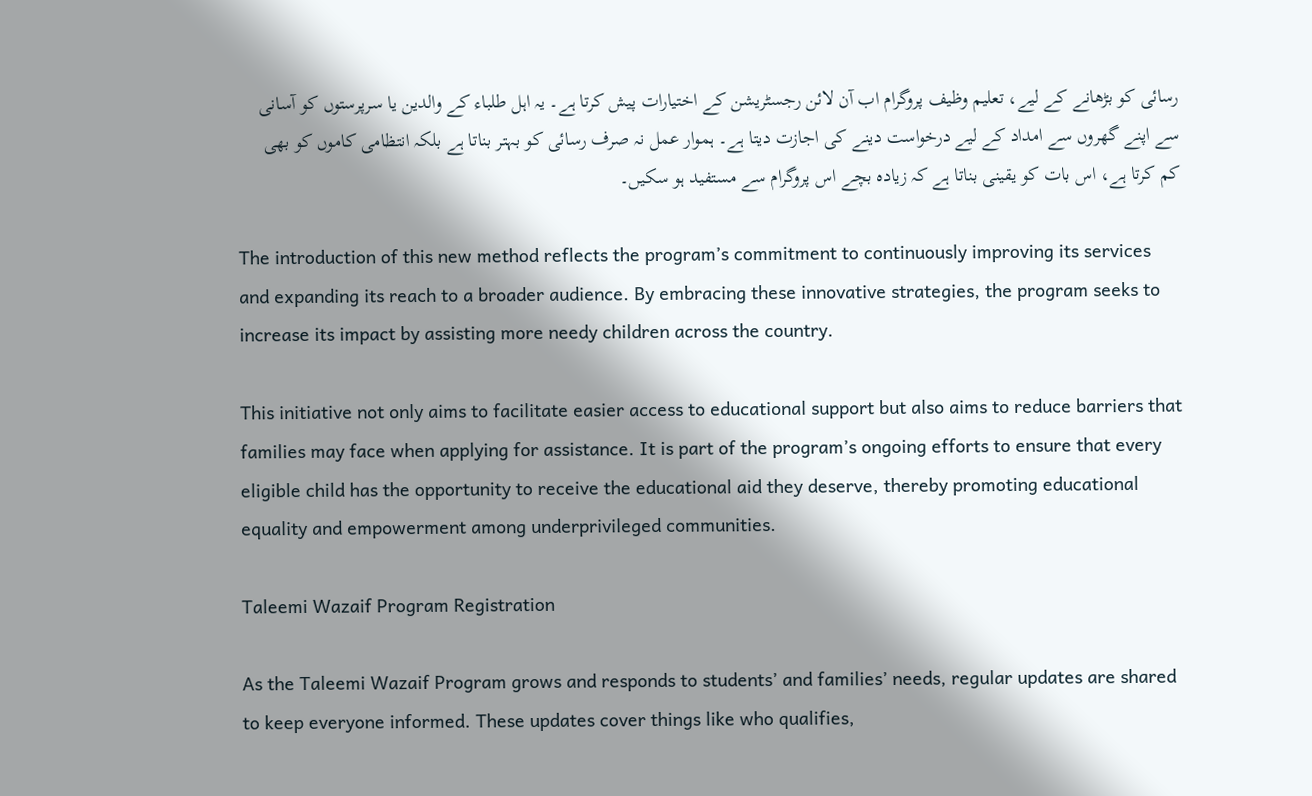رسائی کو بڑھانے کے لیے، تعلیم وظیف پروگرام اب آن لائن رجسٹریشن کے اختیارات پیش کرتا ہے۔ یہ اہل طلباء کے والدین یا سرپرستوں کو آسانی سے اپنے گھروں سے امداد کے لیے درخواست دینے کی اجازت دیتا ہے۔ ہموار عمل نہ صرف رسائی کو بہتر بناتا ہے بلکہ انتظامی کاموں کو بھی کم کرتا ہے، اس بات کو یقینی بناتا ہے کہ زیادہ بچے اس پروگرام سے مستفید ہو سکیں۔

The introduction of this new method reflects the program’s commitment to continuously improving its services and expanding its reach to a broader audience. By embracing these innovative strategies, the program seeks to increase its impact by assisting more needy children across the country.

This initiative not only aims to facilitate easier access to educational support but also aims to reduce barriers that families may face when applying for assistance. It is part of the program’s ongoing efforts to ensure that every eligible child has the opportunity to receive the educational aid they deserve, thereby promoting educational equality and empowerment among underprivileged communities.

Taleemi Wazaif Program Registration

As the Taleemi Wazaif Program grows and responds to students’ and families’ needs, regular updates are shared to keep everyone informed. These updates cover things like who qualifies,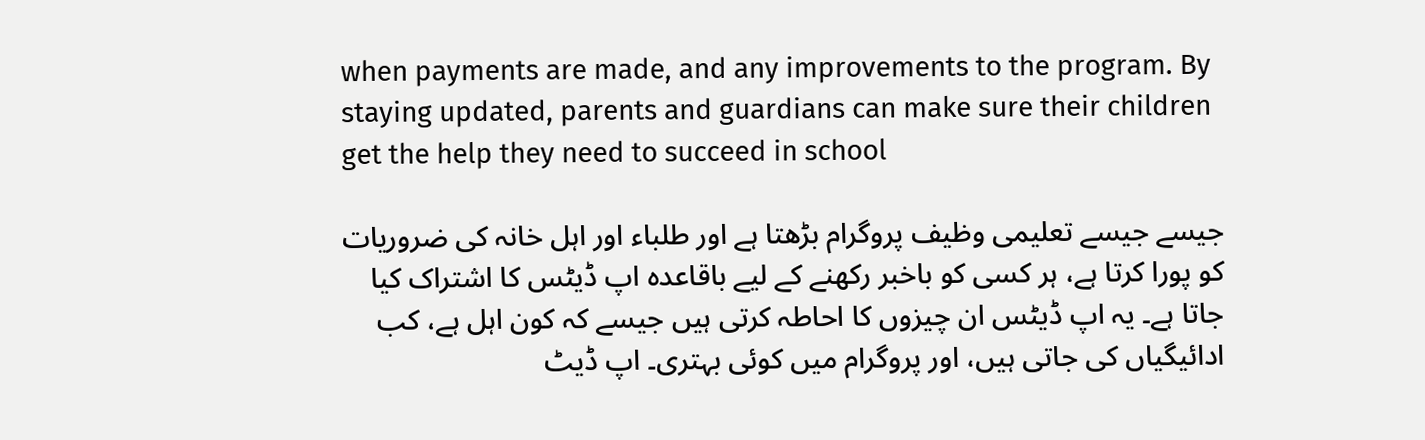when payments are made, and any improvements to the program. By staying updated, parents and guardians can make sure their children get the help they need to succeed in school

جیسے جیسے تعلیمی وظیف پروگرام بڑھتا ہے اور طلباء اور اہل خانہ کی ضروریات کو پورا کرتا ہے، ہر کسی کو باخبر رکھنے کے لیے باقاعدہ اپ ڈیٹس کا اشتراک کیا جاتا ہے۔ یہ اپ ڈیٹس ان چیزوں کا احاطہ کرتی ہیں جیسے کہ کون اہل ہے، کب ادائیگیاں کی جاتی ہیں، اور پروگرام میں کوئی بہتری۔ اپ ڈیٹ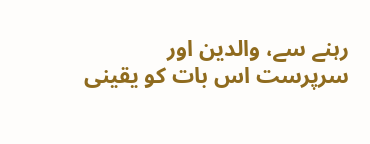رہنے سے، والدین اور سرپرست اس بات کو یقینی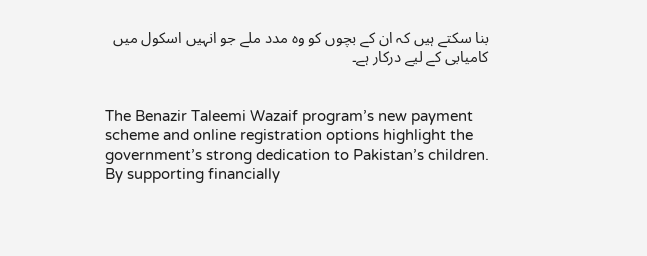بنا سکتے ہیں کہ ان کے بچوں کو وہ مدد ملے جو انہیں اسکول میں کامیابی کے لیے درکار ہے۔


The Benazir Taleemi Wazaif program’s new payment scheme and online registration options highlight the government’s strong dedication to Pakistan’s children. By supporting financially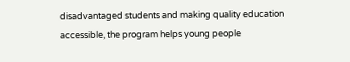disadvantaged students and making quality education accessible, the program helps young people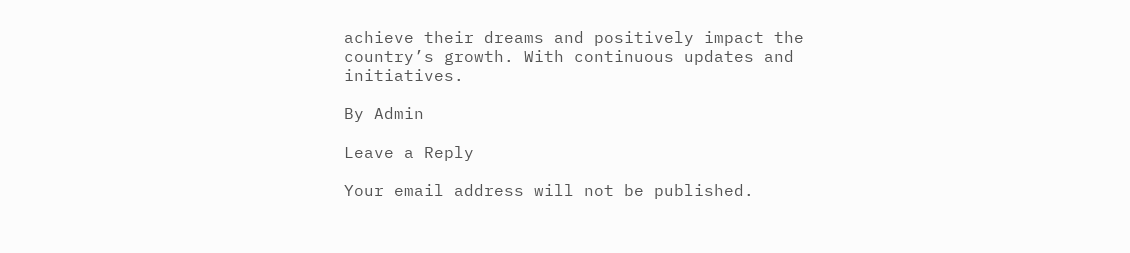achieve their dreams and positively impact the country’s growth. With continuous updates and initiatives.

By Admin

Leave a Reply

Your email address will not be published.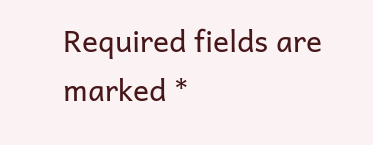Required fields are marked *